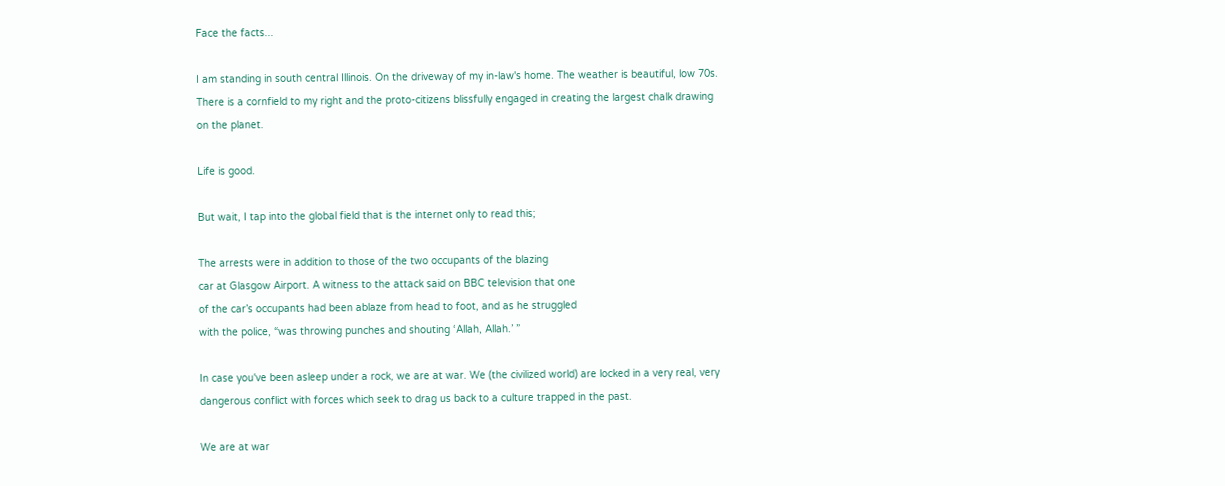Face the facts...

I am standing in south central Illinois. On the driveway of my in-law's home. The weather is beautiful, low 70s. There is a cornfield to my right and the proto-citizens blissfully engaged in creating the largest chalk drawing on the planet.

Life is good.

But wait, I tap into the global field that is the internet only to read this;

The arrests were in addition to those of the two occupants of the blazing
car at Glasgow Airport. A witness to the attack said on BBC television that one
of the car’s occupants had been ablaze from head to foot, and as he struggled
with the police, “was throwing punches and shouting ‘Allah, Allah.’ ”

In case you've been asleep under a rock, we are at war. We (the civilized world) are locked in a very real, very dangerous conflict with forces which seek to drag us back to a culture trapped in the past.

We are at war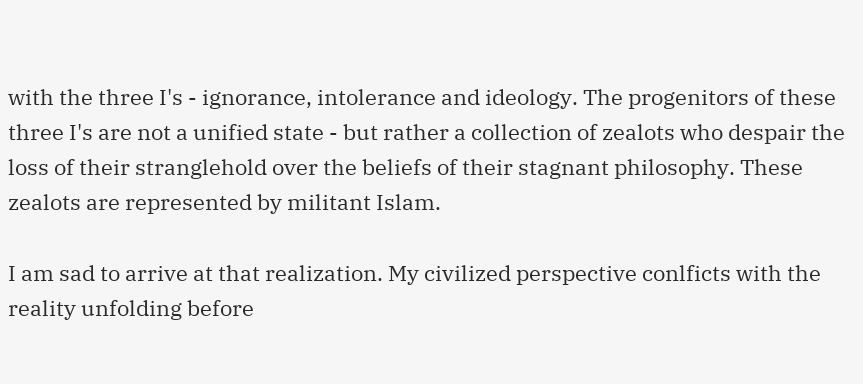with the three I's - ignorance, intolerance and ideology. The progenitors of these three I's are not a unified state - but rather a collection of zealots who despair the loss of their stranglehold over the beliefs of their stagnant philosophy. These zealots are represented by militant Islam.

I am sad to arrive at that realization. My civilized perspective conlficts with the reality unfolding before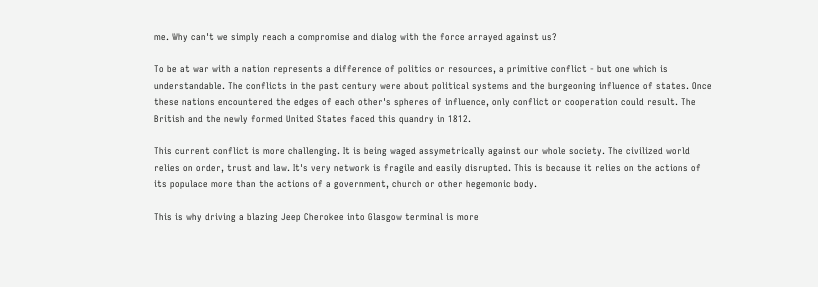me. Why can't we simply reach a compromise and dialog with the force arrayed against us?

To be at war with a nation represents a difference of politics or resources, a primitive conflict - but one which is understandable. The conflicts in the past century were about political systems and the burgeoning influence of states. Once these nations encountered the edges of each other's spheres of influence, only conflict or cooperation could result. The British and the newly formed United States faced this quandry in 1812.

This current conflict is more challenging. It is being waged assymetrically against our whole society. The civilized world relies on order, trust and law. It's very network is fragile and easily disrupted. This is because it relies on the actions of its populace more than the actions of a government, church or other hegemonic body.

This is why driving a blazing Jeep Cherokee into Glasgow terminal is more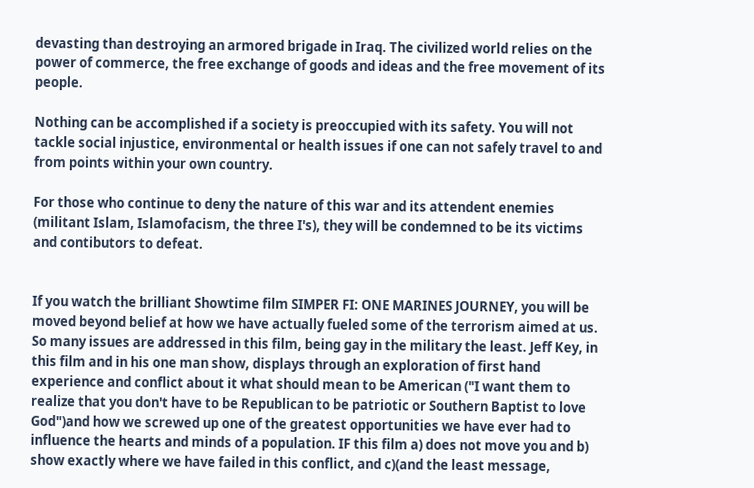devasting than destroying an armored brigade in Iraq. The civilized world relies on the power of commerce, the free exchange of goods and ideas and the free movement of its people.

Nothing can be accomplished if a society is preoccupied with its safety. You will not tackle social injustice, environmental or health issues if one can not safely travel to and from points within your own country.

For those who continue to deny the nature of this war and its attendent enemies (militant Islam, Islamofacism, the three I's), they will be condemned to be its victims and contibutors to defeat.


If you watch the brilliant Showtime film SIMPER FI: ONE MARINES JOURNEY, you will be moved beyond belief at how we have actually fueled some of the terrorism aimed at us. So many issues are addressed in this film, being gay in the military the least. Jeff Key, in this film and in his one man show, displays through an exploration of first hand experience and conflict about it what should mean to be American ("I want them to realize that you don't have to be Republican to be patriotic or Southern Baptist to love God")and how we screwed up one of the greatest opportunities we have ever had to influence the hearts and minds of a population. IF this film a) does not move you and b) show exactly where we have failed in this conflict, and c)(and the least message,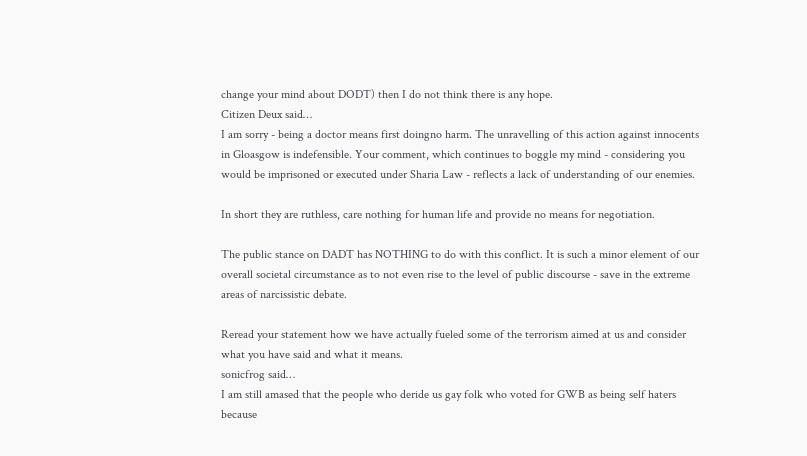change your mind about DODT) then I do not think there is any hope.
Citizen Deux said…
I am sorry - being a doctor means first doingno harm. The unravelling of this action against innocents in Gloasgow is indefensible. Your comment, which continues to boggle my mind - considering you would be imprisoned or executed under Sharia Law - reflects a lack of understanding of our enemies.

In short they are ruthless, care nothing for human life and provide no means for negotiation.

The public stance on DADT has NOTHING to do with this conflict. It is such a minor element of our overall societal circumstance as to not even rise to the level of public discourse - save in the extreme areas of narcissistic debate.

Reread your statement how we have actually fueled some of the terrorism aimed at us and consider what you have said and what it means.
sonicfrog said…
I am still amased that the people who deride us gay folk who voted for GWB as being self haters because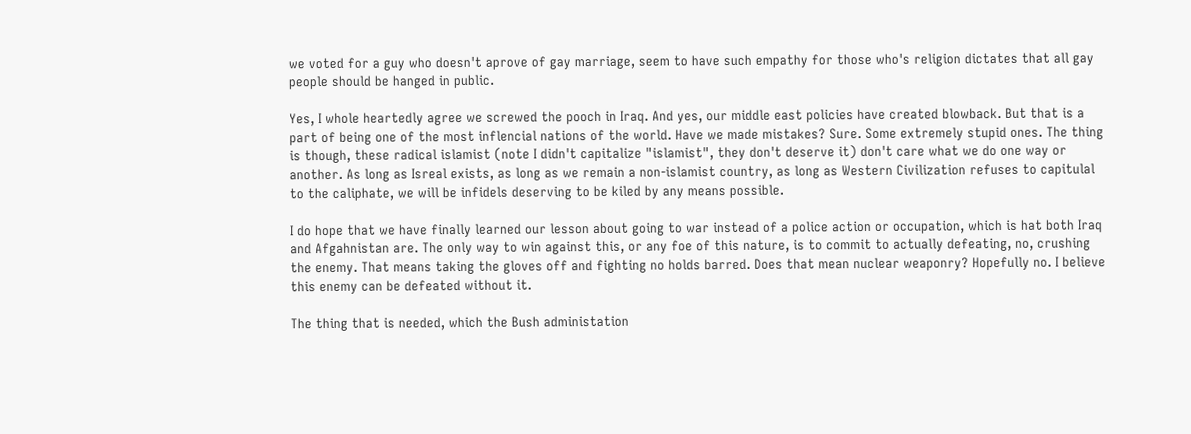we voted for a guy who doesn't aprove of gay marriage, seem to have such empathy for those who's religion dictates that all gay people should be hanged in public.

Yes, I whole heartedly agree we screwed the pooch in Iraq. And yes, our middle east policies have created blowback. But that is a part of being one of the most inflencial nations of the world. Have we made mistakes? Sure. Some extremely stupid ones. The thing is though, these radical islamist (note I didn't capitalize "islamist", they don't deserve it) don't care what we do one way or another. As long as Isreal exists, as long as we remain a non-islamist country, as long as Western Civilization refuses to capitulal to the caliphate, we will be infidels deserving to be kiled by any means possible.

I do hope that we have finally learned our lesson about going to war instead of a police action or occupation, which is hat both Iraq and Afgahnistan are. The only way to win against this, or any foe of this nature, is to commit to actually defeating, no, crushing the enemy. That means taking the gloves off and fighting no holds barred. Does that mean nuclear weaponry? Hopefully no. I believe this enemy can be defeated without it.

The thing that is needed, which the Bush administation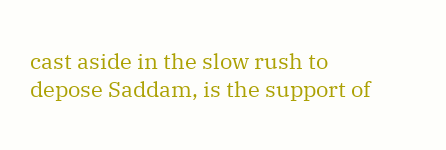cast aside in the slow rush to depose Saddam, is the support of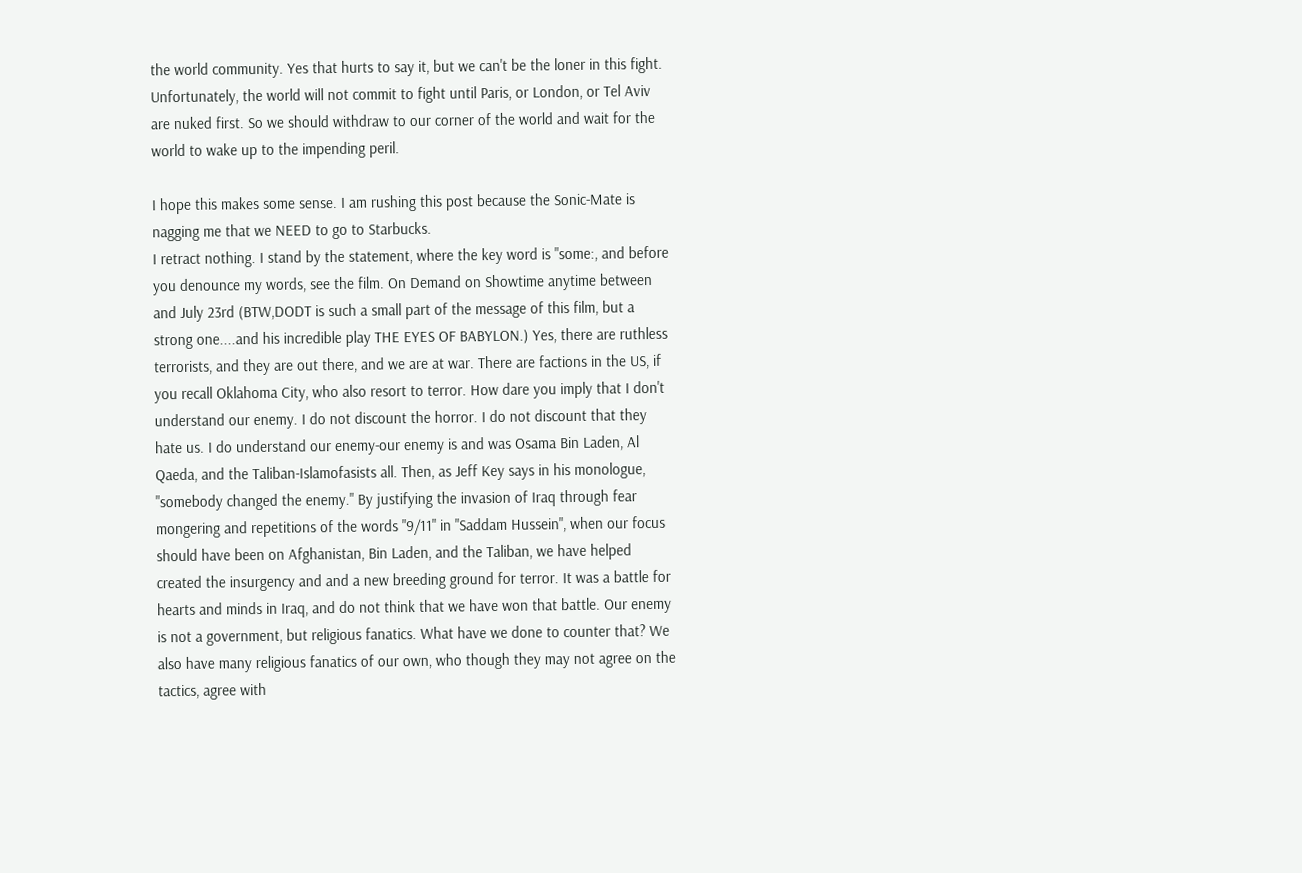the world community. Yes that hurts to say it, but we can't be the loner in this fight. Unfortunately, the world will not commit to fight until Paris, or London, or Tel Aviv are nuked first. So we should withdraw to our corner of the world and wait for the world to wake up to the impending peril.

I hope this makes some sense. I am rushing this post because the Sonic-Mate is nagging me that we NEED to go to Starbucks.
I retract nothing. I stand by the statement, where the key word is "some:, and before you denounce my words, see the film. On Demand on Showtime anytime between and July 23rd (BTW,DODT is such a small part of the message of this film, but a strong one....and his incredible play THE EYES OF BABYLON.) Yes, there are ruthless terrorists, and they are out there, and we are at war. There are factions in the US, if you recall Oklahoma City, who also resort to terror. How dare you imply that I don't understand our enemy. I do not discount the horror. I do not discount that they hate us. I do understand our enemy-our enemy is and was Osama Bin Laden, Al Qaeda, and the Taliban-Islamofasists all. Then, as Jeff Key says in his monologue, "somebody changed the enemy." By justifying the invasion of Iraq through fear mongering and repetitions of the words "9/11" in "Saddam Hussein", when our focus should have been on Afghanistan, Bin Laden, and the Taliban, we have helped created the insurgency and and a new breeding ground for terror. It was a battle for hearts and minds in Iraq, and do not think that we have won that battle. Our enemy is not a government, but religious fanatics. What have we done to counter that? We also have many religious fanatics of our own, who though they may not agree on the tactics, agree with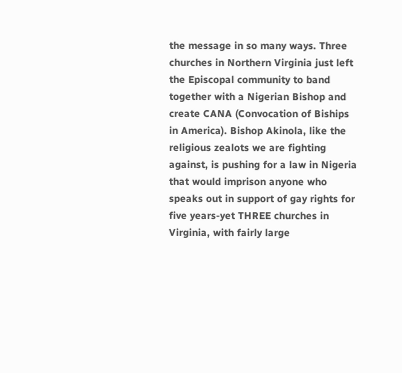the message in so many ways. Three churches in Northern Virginia just left the Episcopal community to band together with a Nigerian Bishop and create CANA (Convocation of Biships in America). Bishop Akinola, like the religious zealots we are fighting against, is pushing for a law in Nigeria that would imprison anyone who speaks out in support of gay rights for five years-yet THREE churches in Virginia, with fairly large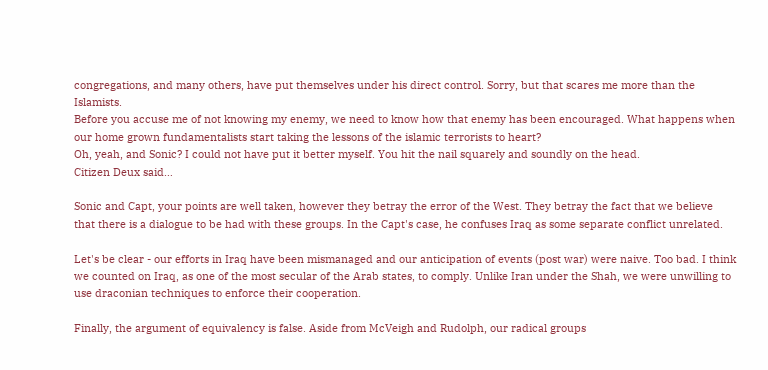congregations, and many others, have put themselves under his direct control. Sorry, but that scares me more than the Islamists.
Before you accuse me of not knowing my enemy, we need to know how that enemy has been encouraged. What happens when our home grown fundamentalists start taking the lessons of the islamic terrorists to heart?
Oh, yeah, and Sonic? I could not have put it better myself. You hit the nail squarely and soundly on the head.
Citizen Deux said…

Sonic and Capt, your points are well taken, however they betray the error of the West. They betray the fact that we believe that there is a dialogue to be had with these groups. In the Capt's case, he confuses Iraq as some separate conflict unrelated.

Let's be clear - our efforts in Iraq have been mismanaged and our anticipation of events (post war) were naive. Too bad. I think we counted on Iraq, as one of the most secular of the Arab states, to comply. Unlike Iran under the Shah, we were unwilling to use draconian techniques to enforce their cooperation.

Finally, the argument of equivalency is false. Aside from McVeigh and Rudolph, our radical groups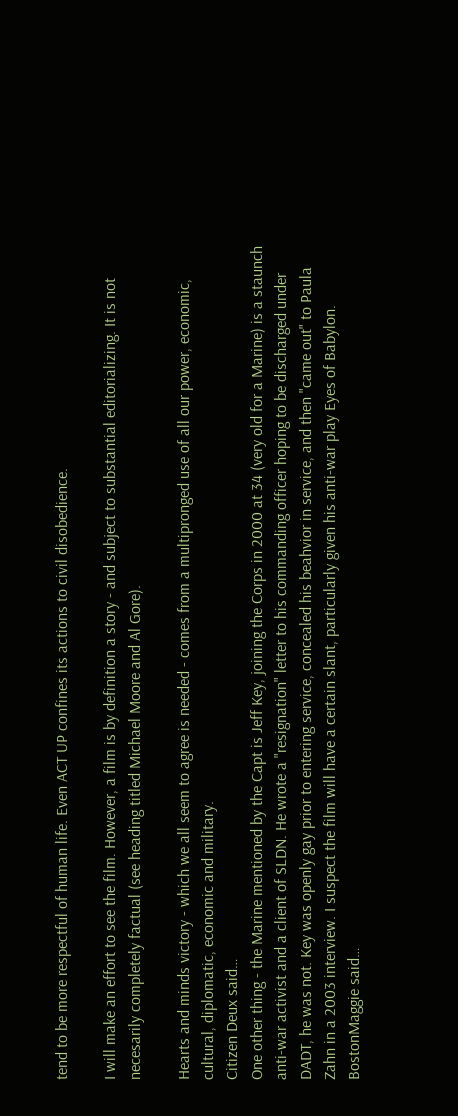tend to be more respectful of human life. Even ACT UP confines its actions to civil disobedience.

I will make an effort to see the film. However, a film is by definition a story - and subject to substantial editorializing. It is not necesarily completely factual (see heading titled Michael Moore and Al Gore).

Hearts and minds victory - which we all seem to agree is needed - comes from a multipronged use of all our power, economic, cultural, diplomatic, economic and military.
Citizen Deux said…
One other thing - the Marine mentioned by the Capt is Jeff Key, joining the Corps in 2000 at 34 (very old for a Marine) is a staunch anti-war activist and a client of SLDN. He wrote a "resignation" letter to his commanding officer hoping to be discharged under DADT, he was not. Key was openly gay prior to entering service, concealed his beahvior in service, and then "came out" to Paula Zahn in a 2003 interview. I suspect the film will have a certain slant, particularly given his anti-war play Eyes of Babylon.
BostonMaggie said…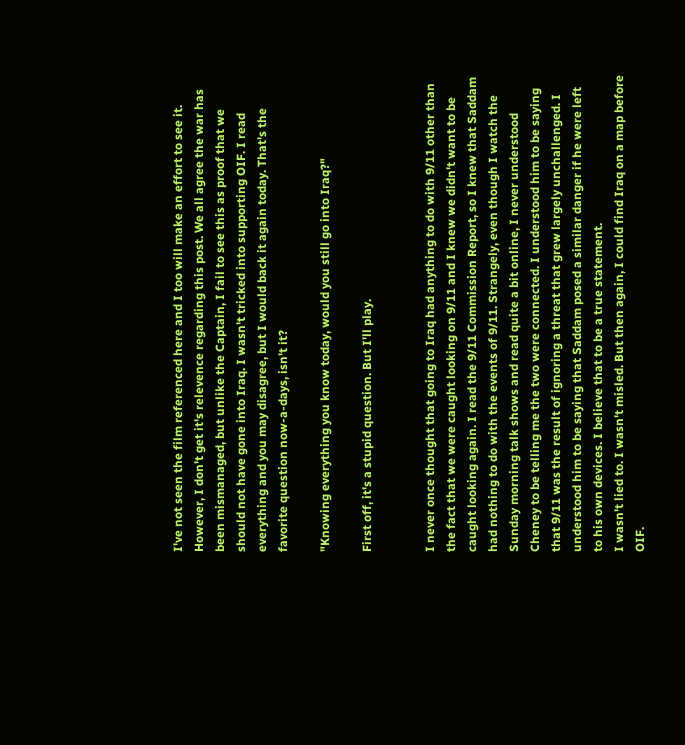I've not seen the film referenced here and I too will make an effort to see it. However, I don't get it's relevence regarding this post. We all agree the war has been mismanaged, but unlike the Captain, I fail to see this as proof that we should not have gone into Iraq. I wasn't tricked into supporting OIF. I read everything and you may disagree, but I would back it again today. That's the favorite question now-a-days, isn't it?

"Knowing everything you know today, would you still go into Iraq?"

First off, it's a stupid question. But I'll play.


I never once thought that going to Iraq had anything to do with 9/11 other than the fact that we were caught looking on 9/11 and I knew we didn't want to be caught looking again. I read the 9/11 Commission Report, so I knew that Saddam had nothing to do with the events of 9/11. Strangely, even though I watch the Sunday morning talk shows and read quite a bit online, I never understood Cheney to be telling me the two were connected. I understood him to be saying that 9/11 was the result of ignoring a threat that grew largely unchallenged. I understood him to be saying that Saddam posed a similar danger if he were left to his own devices. I believe that to be a true statement.
I wasn't lied to. I wasn't misled. But then again, I could find Iraq on a map before OIF.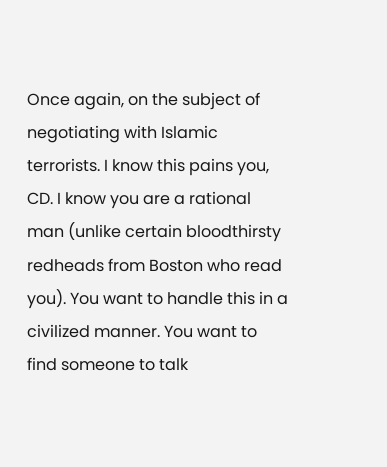Once again, on the subject of negotiating with Islamic terrorists. I know this pains you, CD. I know you are a rational man (unlike certain bloodthirsty redheads from Boston who read you). You want to handle this in a civilized manner. You want to find someone to talk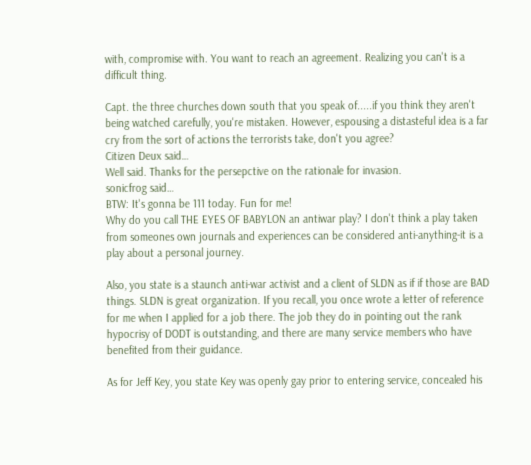with, compromise with. You want to reach an agreement. Realizing you can't is a difficult thing.

Capt. the three churches down south that you speak of.....if you think they aren't being watched carefully, you're mistaken. However, espousing a distasteful idea is a far cry from the sort of actions the terrorists take, don't you agree?
Citizen Deux said…
Well said. Thanks for the persepctive on the rationale for invasion.
sonicfrog said…
BTW: It's gonna be 111 today. Fun for me!
Why do you call THE EYES OF BABYLON an antiwar play? I don't think a play taken from someones own journals and experiences can be considered anti-anything-it is a play about a personal journey.

Also, you state is a staunch anti-war activist and a client of SLDN as if if those are BAD things. SLDN is great organization. If you recall, you once wrote a letter of reference for me when I applied for a job there. The job they do in pointing out the rank hypocrisy of DODT is outstanding, and there are many service members who have benefited from their guidance.

As for Jeff Key, you state Key was openly gay prior to entering service, concealed his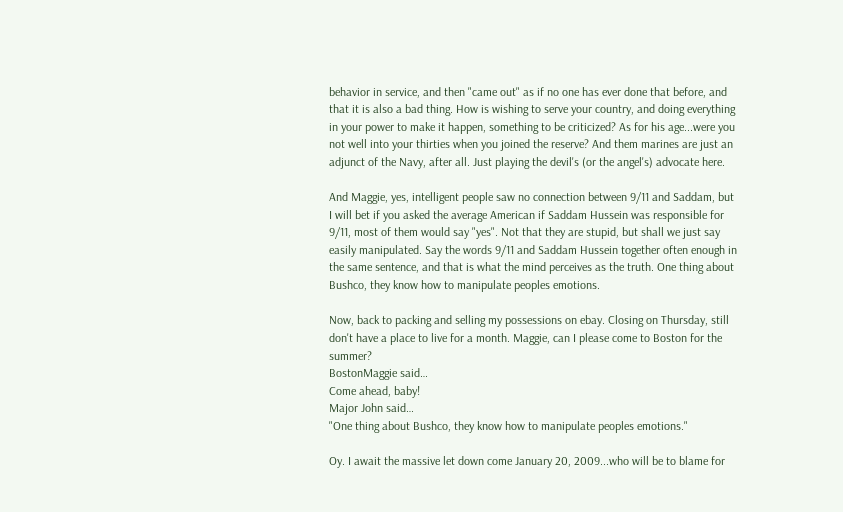behavior in service, and then "came out" as if no one has ever done that before, and that it is also a bad thing. How is wishing to serve your country, and doing everything in your power to make it happen, something to be criticized? As for his age...were you not well into your thirties when you joined the reserve? And them marines are just an adjunct of the Navy, after all. Just playing the devil's (or the angel's) advocate here.

And Maggie, yes, intelligent people saw no connection between 9/11 and Saddam, but I will bet if you asked the average American if Saddam Hussein was responsible for 9/11, most of them would say "yes". Not that they are stupid, but shall we just say easily manipulated. Say the words 9/11 and Saddam Hussein together often enough in the same sentence, and that is what the mind perceives as the truth. One thing about Bushco, they know how to manipulate peoples emotions.

Now, back to packing and selling my possessions on ebay. Closing on Thursday, still don't have a place to live for a month. Maggie, can I please come to Boston for the summer?
BostonMaggie said…
Come ahead, baby!
Major John said…
"One thing about Bushco, they know how to manipulate peoples emotions."

Oy. I await the massive let down come January 20, 2009...who will be to blame for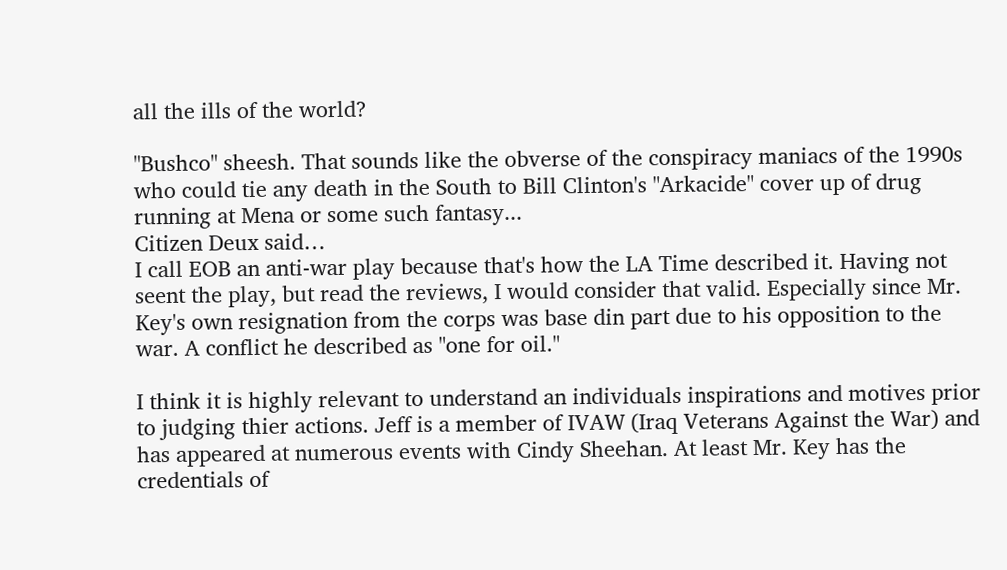all the ills of the world?

"Bushco" sheesh. That sounds like the obverse of the conspiracy maniacs of the 1990s who could tie any death in the South to Bill Clinton's "Arkacide" cover up of drug running at Mena or some such fantasy...
Citizen Deux said…
I call EOB an anti-war play because that's how the LA Time described it. Having not seent the play, but read the reviews, I would consider that valid. Especially since Mr. Key's own resignation from the corps was base din part due to his opposition to the war. A conflict he described as "one for oil."

I think it is highly relevant to understand an individuals inspirations and motives prior to judging thier actions. Jeff is a member of IVAW (Iraq Veterans Against the War) and has appeared at numerous events with Cindy Sheehan. At least Mr. Key has the credentials of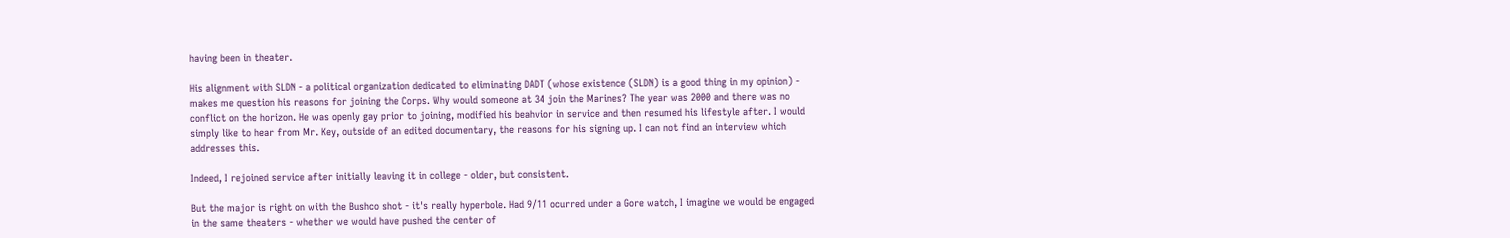having been in theater.

His alignment with SLDN - a political organization dedicated to eliminating DADT (whose existence (SLDN) is a good thing in my opinion) - makes me question his reasons for joining the Corps. Why would someone at 34 join the Marines? The year was 2000 and there was no conflict on the horizon. He was openly gay prior to joining, modified his beahvior in service and then resumed his lifestyle after. I would simply like to hear from Mr. Key, outside of an edited documentary, the reasons for his signing up. I can not find an interview which addresses this.

Indeed, I rejoined service after initially leaving it in college - older, but consistent.

But the major is right on with the Bushco shot - it's really hyperbole. Had 9/11 ocurred under a Gore watch, I imagine we would be engaged in the same theaters - whether we would have pushed the center of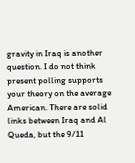gravity in Iraq is another question. I do not think present polling supports your theory on the average American. There are solid links between Iraq and Al Queda, but the 9/11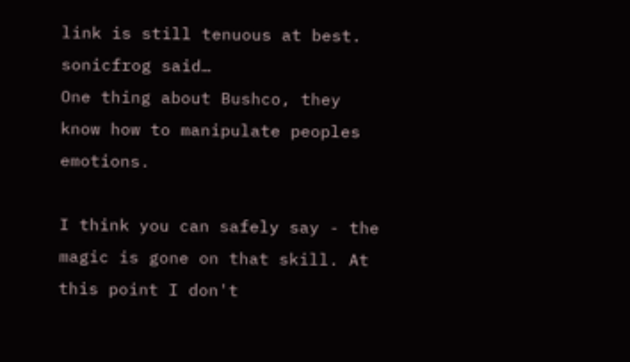link is still tenuous at best.
sonicfrog said…
One thing about Bushco, they know how to manipulate peoples emotions.

I think you can safely say - the magic is gone on that skill. At this point I don't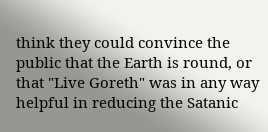think they could convince the public that the Earth is round, or that "Live Goreth" was in any way helpful in reducing the Satanic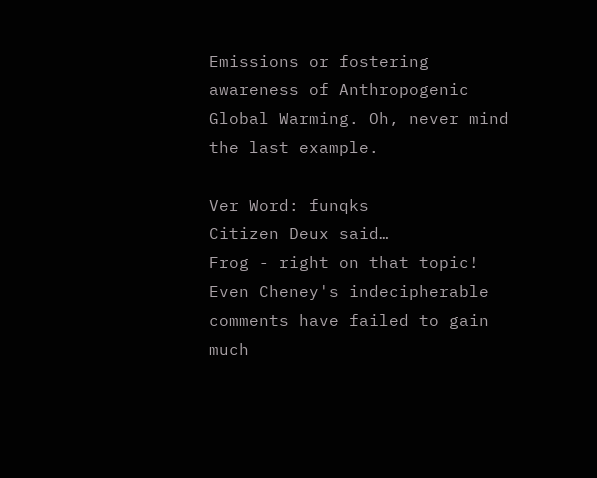Emissions or fostering awareness of Anthropogenic Global Warming. Oh, never mind the last example.

Ver Word: funqks
Citizen Deux said…
Frog - right on that topic! Even Cheney's indecipherable comments have failed to gain much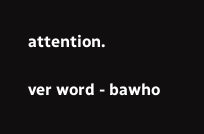attention.

ver word - bawho